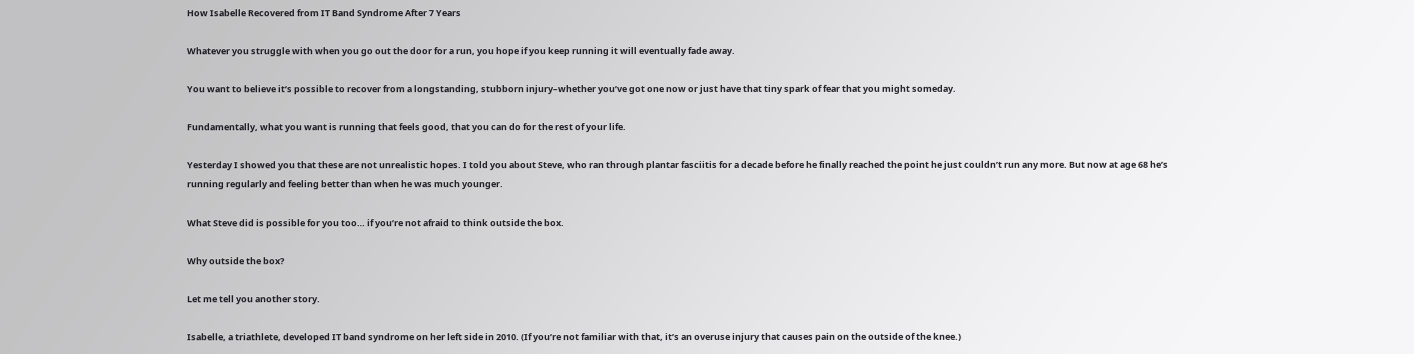How Isabelle Recovered from IT Band Syndrome After 7 Years

Whatever you struggle with when you go out the door for a run, you hope if you keep running it will eventually fade away.

You want to believe it’s possible to recover from a longstanding, stubborn injury–whether you’ve got one now or just have that tiny spark of fear that you might someday.

Fundamentally, what you want is running that feels good, that you can do for the rest of your life.

Yesterday I showed you that these are not unrealistic hopes. I told you about Steve, who ran through plantar fasciitis for a decade before he finally reached the point he just couldn’t run any more. But now at age 68 he’s running regularly and feeling better than when he was much younger.

What Steve did is possible for you too… if you’re not afraid to think outside the box.

Why outside the box?

Let me tell you another story.

Isabelle, a triathlete, developed IT band syndrome on her left side in 2010. (If you’re not familiar with that, it’s an overuse injury that causes pain on the outside of the knee.)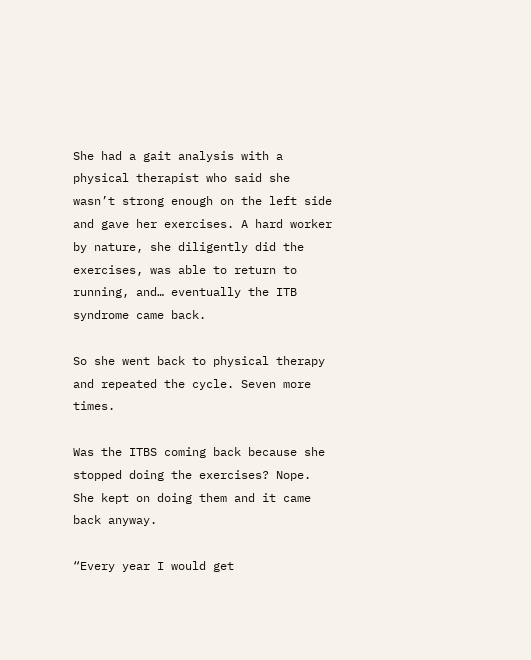She had a gait analysis with a physical therapist who said she wasn’t strong enough on the left side and gave her exercises. A hard worker by nature, she diligently did the exercises, was able to return to running, and… eventually the ITB syndrome came back.

So she went back to physical therapy and repeated the cycle. Seven more times.

Was the ITBS coming back because she stopped doing the exercises? Nope. She kept on doing them and it came back anyway.

“Every year I would get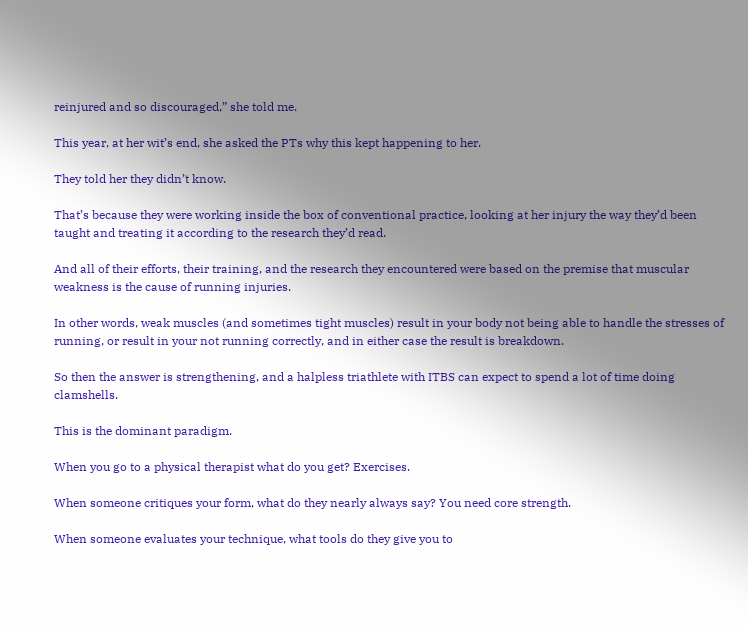reinjured and so discouraged,” she told me.

This year, at her wit’s end, she asked the PTs why this kept happening to her.

They told her they didn’t know.

That’s because they were working inside the box of conventional practice, looking at her injury the way they’d been taught and treating it according to the research they’d read.

And all of their efforts, their training, and the research they encountered were based on the premise that muscular weakness is the cause of running injuries.

In other words, weak muscles (and sometimes tight muscles) result in your body not being able to handle the stresses of running, or result in your not running correctly, and in either case the result is breakdown.

So then the answer is strengthening, and a halpless triathlete with ITBS can expect to spend a lot of time doing clamshells.

This is the dominant paradigm.

When you go to a physical therapist what do you get? Exercises.

When someone critiques your form, what do they nearly always say? You need core strength.

When someone evaluates your technique, what tools do they give you to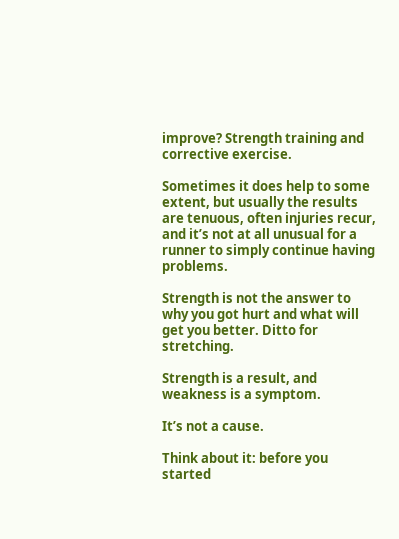improve? Strength training and corrective exercise.

Sometimes it does help to some extent, but usually the results are tenuous, often injuries recur, and it’s not at all unusual for a runner to simply continue having problems.

Strength is not the answer to why you got hurt and what will get you better. Ditto for stretching.

Strength is a result, and weakness is a symptom.

It’s not a cause.

Think about it: before you started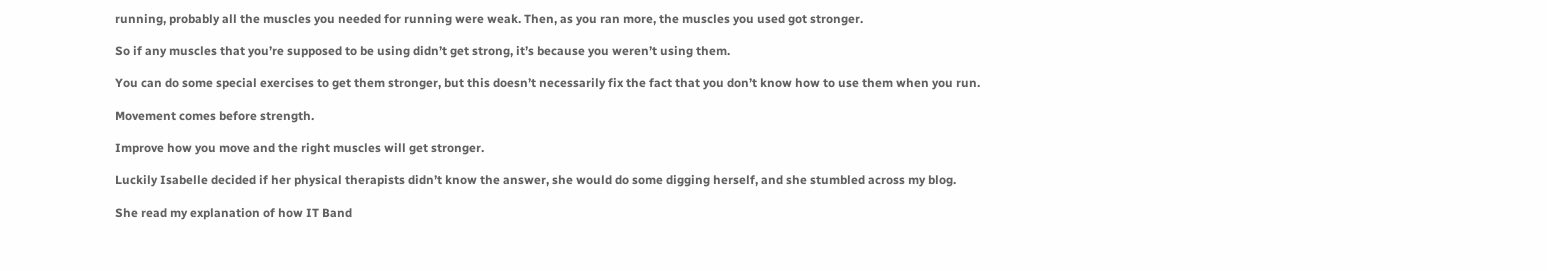running, probably all the muscles you needed for running were weak. Then, as you ran more, the muscles you used got stronger.

So if any muscles that you’re supposed to be using didn’t get strong, it’s because you weren’t using them.

You can do some special exercises to get them stronger, but this doesn’t necessarily fix the fact that you don’t know how to use them when you run.

Movement comes before strength.

Improve how you move and the right muscles will get stronger.

Luckily Isabelle decided if her physical therapists didn’t know the answer, she would do some digging herself, and she stumbled across my blog.

She read my explanation of how IT Band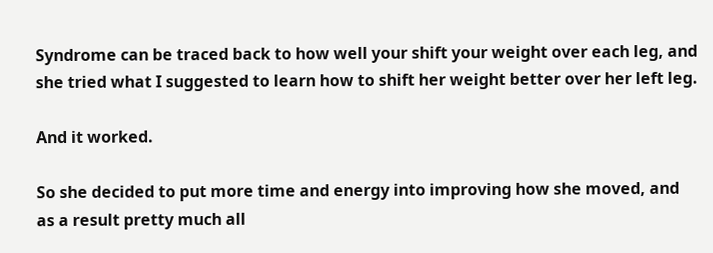Syndrome can be traced back to how well your shift your weight over each leg, and she tried what I suggested to learn how to shift her weight better over her left leg.

And it worked.

So she decided to put more time and energy into improving how she moved, and as a result pretty much all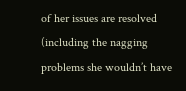of her issues are resolved (including the nagging problems she wouldn’t have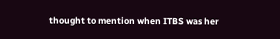thought to mention when ITBS was her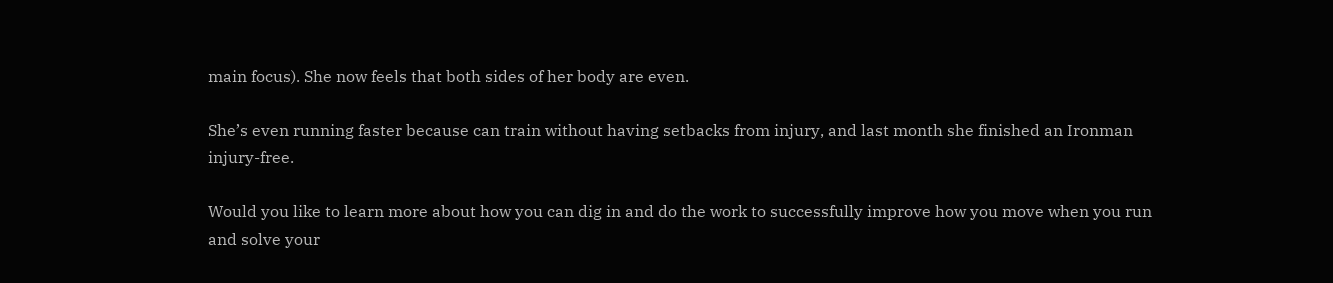main focus). She now feels that both sides of her body are even.

She’s even running faster because can train without having setbacks from injury, and last month she finished an Ironman injury-free.

Would you like to learn more about how you can dig in and do the work to successfully improve how you move when you run and solve your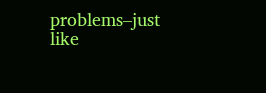problems–just like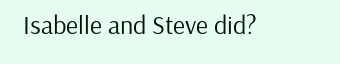Isabelle and Steve did?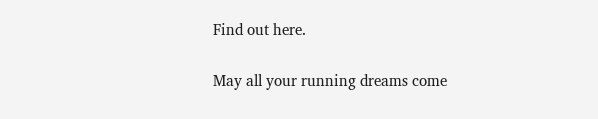Find out here.

May all your running dreams come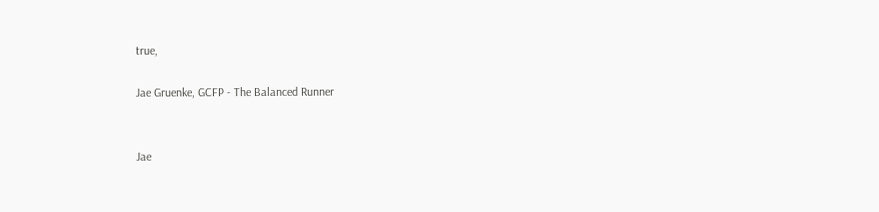true,

Jae Gruenke, GCFP - The Balanced Runner


Jae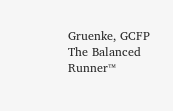Gruenke, GCFP
The Balanced Runner™